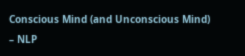Conscious Mind (and Unconscious Mind) – NLP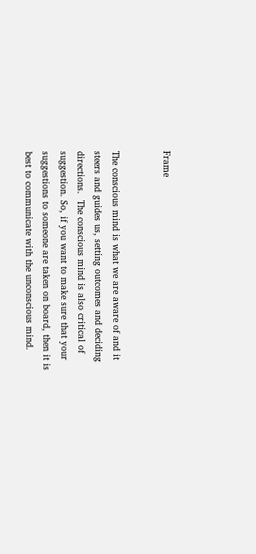Frame


The conscious mind is what we are aware of and it steers and guides us, setting outcomes and deciding directions.  The conscious mind is also critical of suggestion. So, if you want to make sure that your suggestions to someone are taken on board, then it is best to communicate with the unconscious mind.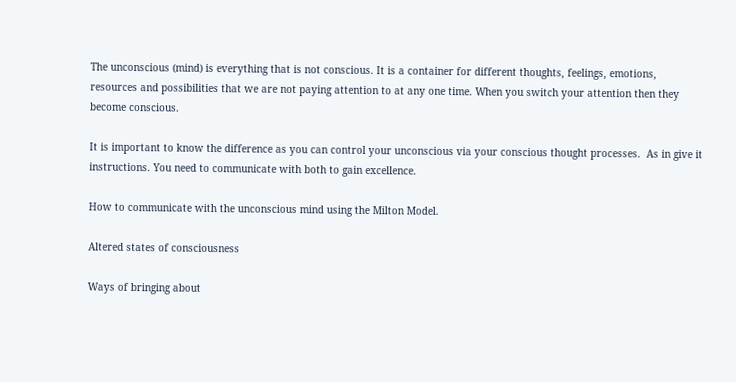The unconscious (mind) is everything that is not conscious. It is a container for different thoughts, feelings, emotions, resources and possibilities that we are not paying attention to at any one time. When you switch your attention then they become conscious.

It is important to know the difference as you can control your unconscious via your conscious thought processes.  As in give it instructions. You need to communicate with both to gain excellence.

How to communicate with the unconscious mind using the Milton Model.

Altered states of consciousness

Ways of bringing about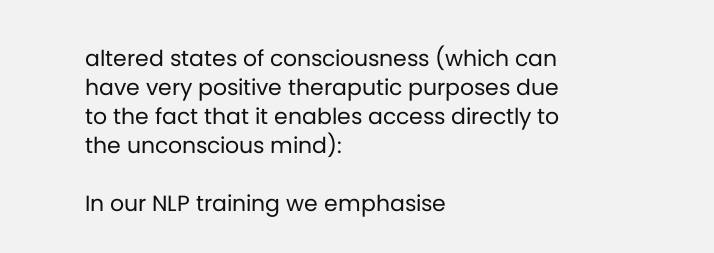altered states of consciousness (which can have very positive theraputic purposes due to the fact that it enables access directly to the unconscious mind):

In our NLP training we emphasise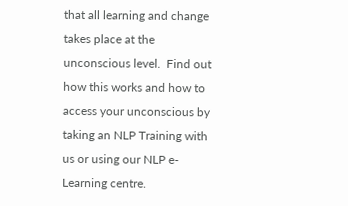that all learning and change takes place at the unconscious level.  Find out how this works and how to access your unconscious by taking an NLP Training with us or using our NLP e-Learning centre.